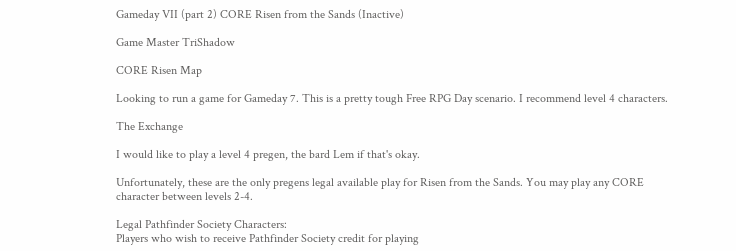Gameday VII (part 2) CORE Risen from the Sands (Inactive)

Game Master TriShadow

CORE Risen Map

Looking to run a game for Gameday 7. This is a pretty tough Free RPG Day scenario. I recommend level 4 characters.

The Exchange

I would like to play a level 4 pregen, the bard Lem if that's okay.

Unfortunately, these are the only pregens legal available play for Risen from the Sands. You may play any CORE character between levels 2-4.

Legal Pathfinder Society Characters:
Players who wish to receive Pathfinder Society credit for playing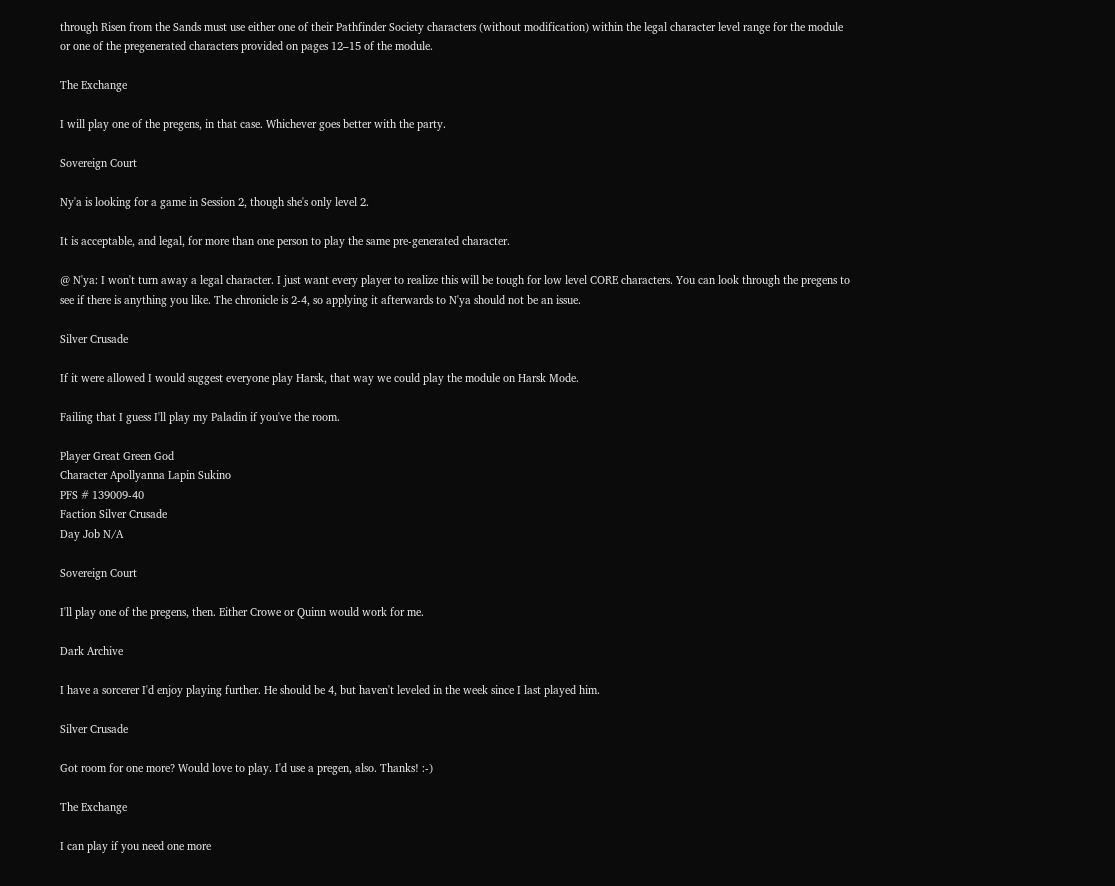through Risen from the Sands must use either one of their Pathfinder Society characters (without modification) within the legal character level range for the module or one of the pregenerated characters provided on pages 12–15 of the module.

The Exchange

I will play one of the pregens, in that case. Whichever goes better with the party.

Sovereign Court

Ny'a is looking for a game in Session 2, though she's only level 2.

It is acceptable, and legal, for more than one person to play the same pre-generated character.

@ N'ya: I won't turn away a legal character. I just want every player to realize this will be tough for low level CORE characters. You can look through the pregens to see if there is anything you like. The chronicle is 2-4, so applying it afterwards to N'ya should not be an issue.

Silver Crusade

If it were allowed I would suggest everyone play Harsk, that way we could play the module on Harsk Mode.

Failing that I guess I'll play my Paladin if you've the room.

Player Great Green God
Character Apollyanna Lapin Sukino
PFS # 139009-40
Faction Silver Crusade
Day Job N/A

Sovereign Court

I'll play one of the pregens, then. Either Crowe or Quinn would work for me.

Dark Archive

I have a sorcerer I'd enjoy playing further. He should be 4, but haven't leveled in the week since I last played him.

Silver Crusade

Got room for one more? Would love to play. I'd use a pregen, also. Thanks! :-)

The Exchange

I can play if you need one more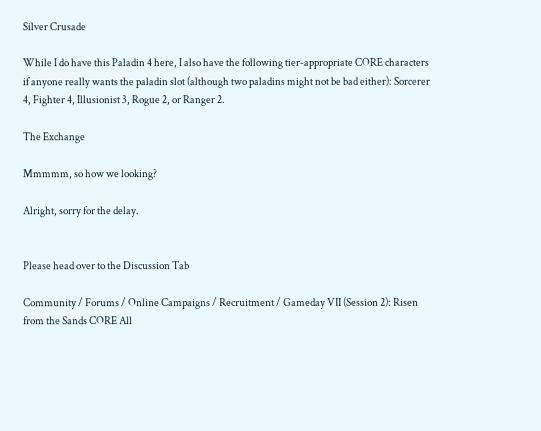Silver Crusade

While I do have this Paladin 4 here, I also have the following tier-appropriate CORE characters if anyone really wants the paladin slot (although two paladins might not be bad either): Sorcerer 4, Fighter 4, Illusionist 3, Rogue 2, or Ranger 2.

The Exchange

Mmmmm, so how we looking?

Alright, sorry for the delay.


Please head over to the Discussion Tab

Community / Forums / Online Campaigns / Recruitment / Gameday VII (Session 2): Risen from the Sands CORE All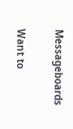Messageboards

Want to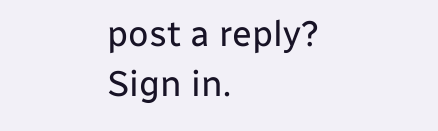post a reply? Sign in.